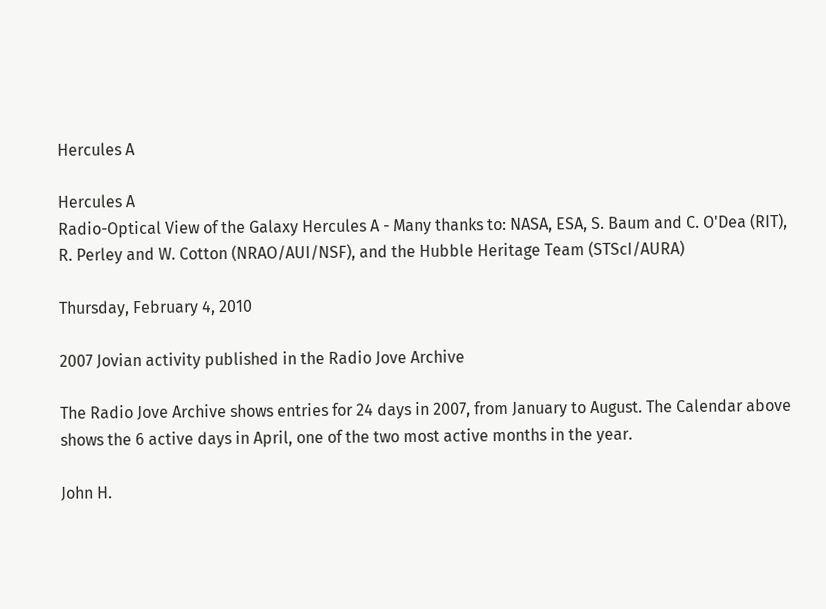Hercules A

Hercules A
Radio-Optical View of the Galaxy Hercules A - Many thanks to: NASA, ESA, S. Baum and C. O'Dea (RIT), R. Perley and W. Cotton (NRAO/AUI/NSF), and the Hubble Heritage Team (STScI/AURA)

Thursday, February 4, 2010

2007 Jovian activity published in the Radio Jove Archive

The Radio Jove Archive shows entries for 24 days in 2007, from January to August. The Calendar above shows the 6 active days in April, one of the two most active months in the year.

John H.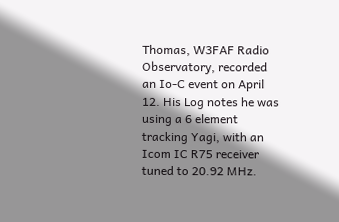Thomas, W3FAF Radio Observatory, recorded an Io-C event on April 12. His Log notes he was using a 6 element tracking Yagi, with an Icom IC R75 receiver tuned to 20.92 MHz.